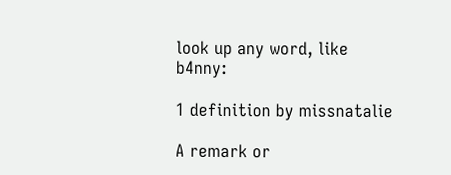look up any word, like b4nny:

1 definition by missnatalie

A remark or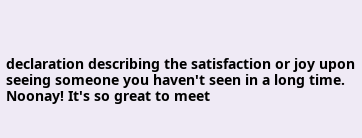declaration describing the satisfaction or joy upon seeing someone you haven't seen in a long time.
Noonay! It's so great to meet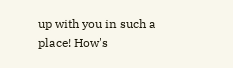up with you in such a place! How's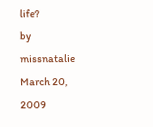life?
by missnatalie March 20, 2009